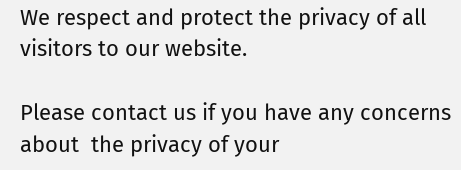We respect and protect the privacy of all visitors to our website.

Please contact us if you have any concerns about  the privacy of your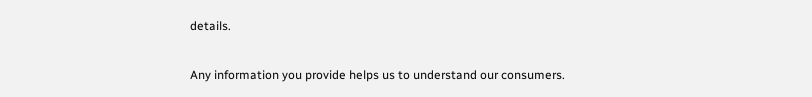details.

Any information you provide helps us to understand our consumers.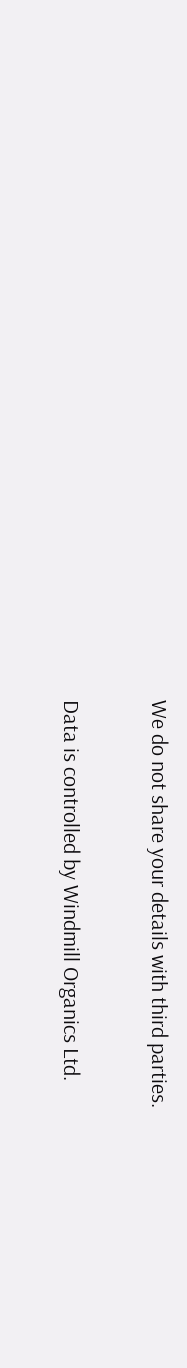We do not share your details with third parties.

Data is controlled by Windmill Organics Ltd.